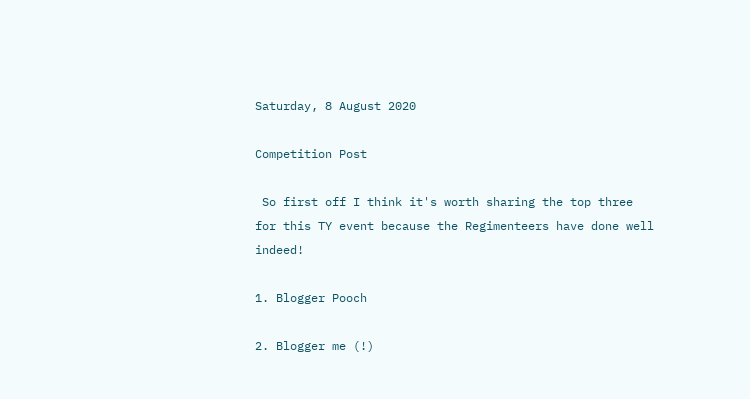Saturday, 8 August 2020

Competition Post

 So first off I think it's worth sharing the top three for this TY event because the Regimenteers have done well indeed!

1. Blogger Pooch

2. Blogger me (!)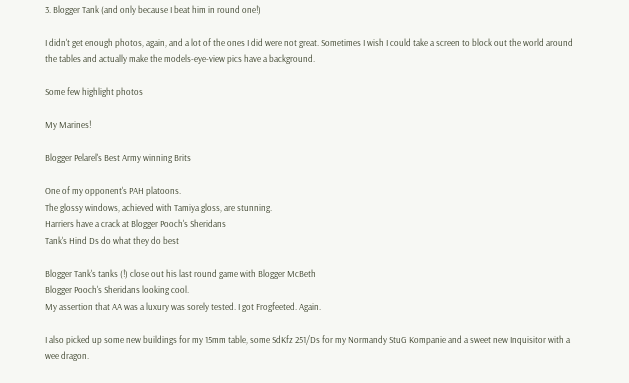3. Blogger Tank (and only because I beat him in round one!)

I didn't get enough photos, again, and a lot of the ones I did were not great. Sometimes I wish I could take a screen to block out the world around the tables and actually make the models-eye-view pics have a background.

Some few highlight photos

My Marines!

Blogger Pelarel's Best Army winning Brits

One of my opponent's PAH platoons.
The glossy windows, achieved with Tamiya gloss, are stunning.
Harriers have a crack at Blogger Pooch's Sheridans
Tank's Hind Ds do what they do best

Blogger Tank's tanks (!) close out his last round game with Blogger McBeth
Blogger Pooch's Sheridans looking cool.
My assertion that AA was a luxury was sorely tested. I got Frogfeeted. Again.

I also picked up some new buildings for my 15mm table, some SdKfz 251/Ds for my Normandy StuG Kompanie and a sweet new Inquisitor with a wee dragon.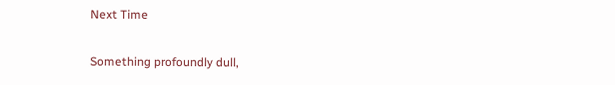Next Time

Something profoundly dull,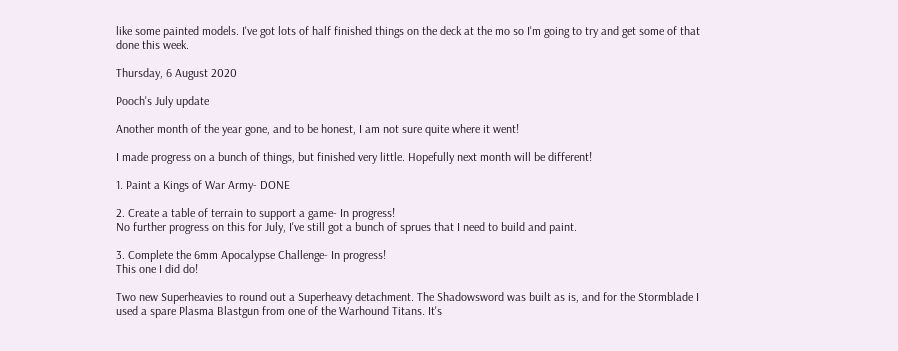like some painted models. I've got lots of half finished things on the deck at the mo so I'm going to try and get some of that done this week.

Thursday, 6 August 2020

Pooch's July update

Another month of the year gone, and to be honest, I am not sure quite where it went!

I made progress on a bunch of things, but finished very little. Hopefully next month will be different!

1. Paint a Kings of War Army- DONE

2. Create a table of terrain to support a game- In progress!
No further progress on this for July, I've still got a bunch of sprues that I need to build and paint.

3. Complete the 6mm Apocalypse Challenge- In progress!
This one I did do!

Two new Superheavies to round out a Superheavy detachment. The Shadowsword was built as is, and for the Stormblade I used a spare Plasma Blastgun from one of the Warhound Titans. It's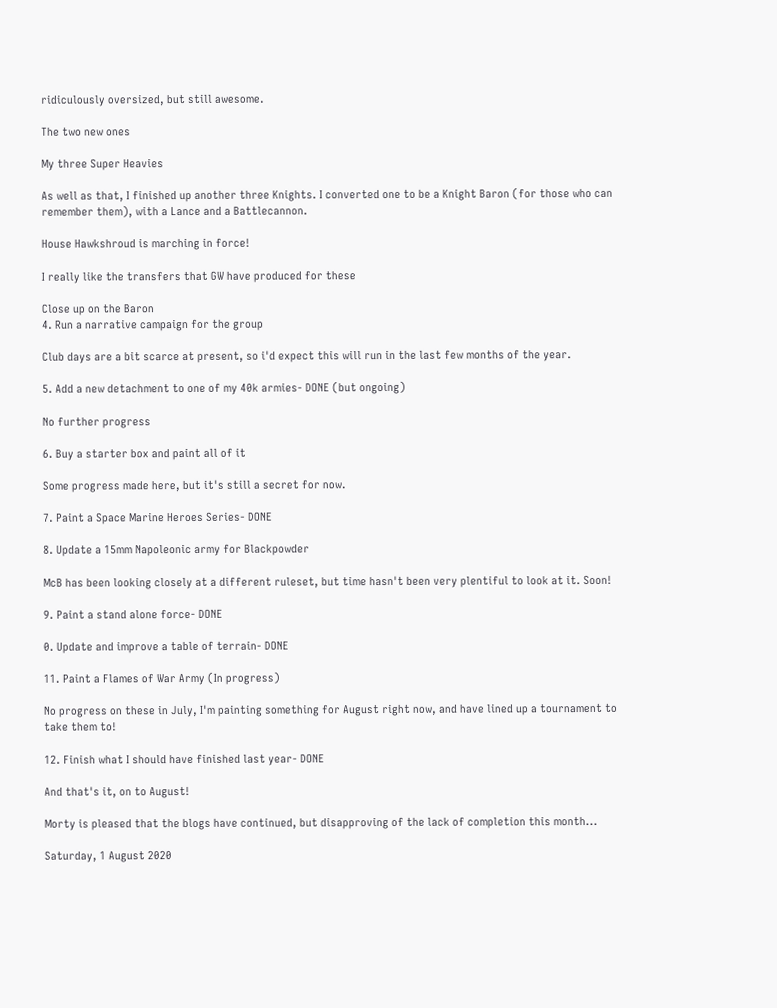ridiculously oversized, but still awesome.

The two new ones

My three Super Heavies

As well as that, I finished up another three Knights. I converted one to be a Knight Baron (for those who can remember them), with a Lance and a Battlecannon.

House Hawkshroud is marching in force!

I really like the transfers that GW have produced for these

Close up on the Baron
4. Run a narrative campaign for the group

Club days are a bit scarce at present, so i'd expect this will run in the last few months of the year.

5. Add a new detachment to one of my 40k armies- DONE (but ongoing)

No further progress

6. Buy a starter box and paint all of it

Some progress made here, but it's still a secret for now.

7. Paint a Space Marine Heroes Series- DONE

8. Update a 15mm Napoleonic army for Blackpowder

McB has been looking closely at a different ruleset, but time hasn't been very plentiful to look at it. Soon!

9. Paint a stand alone force- DONE

0. Update and improve a table of terrain- DONE

11. Paint a Flames of War Army (In progress)

No progress on these in July, I'm painting something for August right now, and have lined up a tournament to take them to!

12. Finish what I should have finished last year- DONE

And that's it, on to August!

Morty is pleased that the blogs have continued, but disapproving of the lack of completion this month...

Saturday, 1 August 2020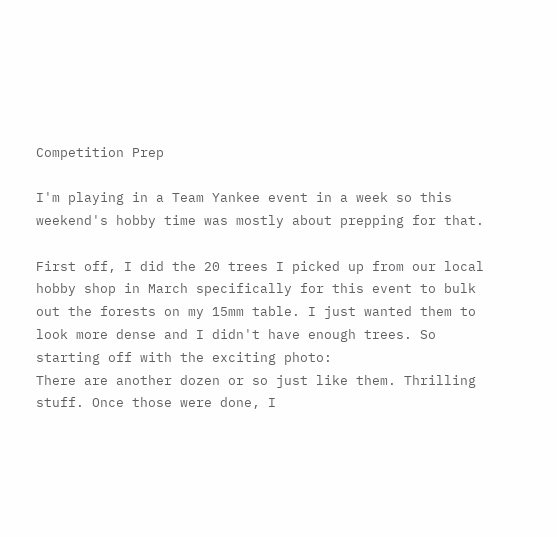Competition Prep

I'm playing in a Team Yankee event in a week so this weekend's hobby time was mostly about prepping for that.

First off, I did the 20 trees I picked up from our local hobby shop in March specifically for this event to bulk out the forests on my 15mm table. I just wanted them to look more dense and I didn't have enough trees. So starting off with the exciting photo:
There are another dozen or so just like them. Thrilling stuff. Once those were done, I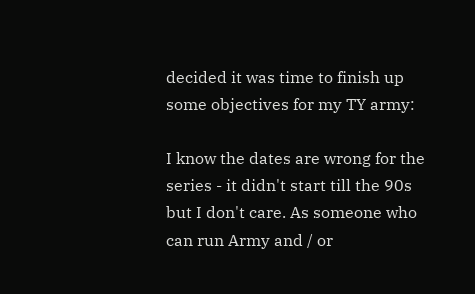decided it was time to finish up some objectives for my TY army:

I know the dates are wrong for the series - it didn't start till the 90s but I don't care. As someone who can run Army and / or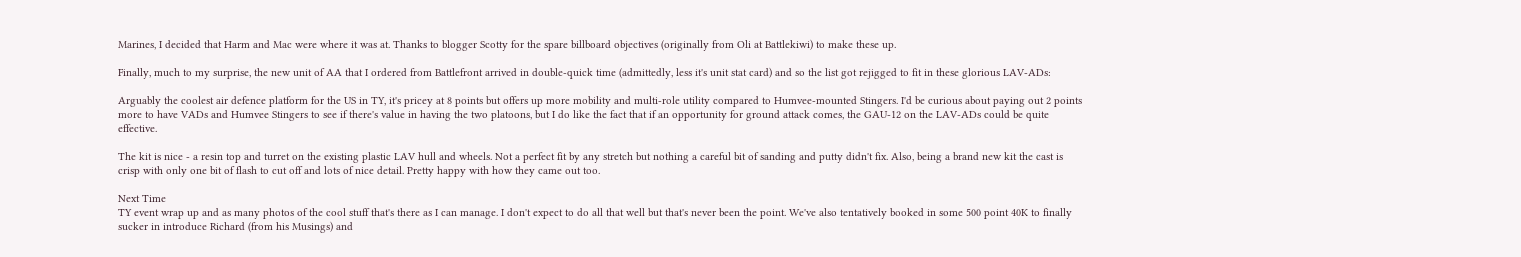Marines, I decided that Harm and Mac were where it was at. Thanks to blogger Scotty for the spare billboard objectives (originally from Oli at Battlekiwi) to make these up.

Finally, much to my surprise, the new unit of AA that I ordered from Battlefront arrived in double-quick time (admittedly, less it's unit stat card) and so the list got rejigged to fit in these glorious LAV-ADs:

Arguably the coolest air defence platform for the US in TY, it's pricey at 8 points but offers up more mobility and multi-role utility compared to Humvee-mounted Stingers. I'd be curious about paying out 2 points more to have VADs and Humvee Stingers to see if there's value in having the two platoons, but I do like the fact that if an opportunity for ground attack comes, the GAU-12 on the LAV-ADs could be quite effective.

The kit is nice - a resin top and turret on the existing plastic LAV hull and wheels. Not a perfect fit by any stretch but nothing a careful bit of sanding and putty didn't fix. Also, being a brand new kit the cast is crisp with only one bit of flash to cut off and lots of nice detail. Pretty happy with how they came out too.

Next Time
TY event wrap up and as many photos of the cool stuff that's there as I can manage. I don't expect to do all that well but that's never been the point. We've also tentatively booked in some 500 point 40K to finally sucker in introduce Richard (from his Musings) and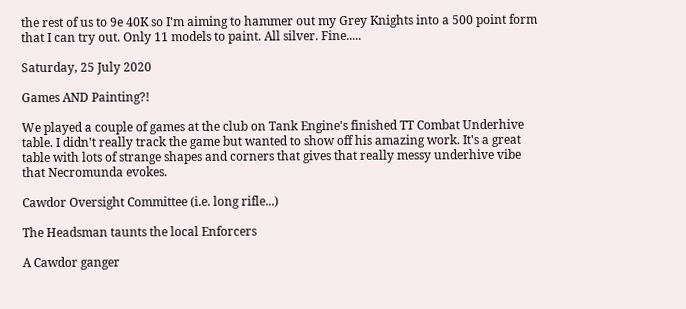the rest of us to 9e 40K so I'm aiming to hammer out my Grey Knights into a 500 point form that I can try out. Only 11 models to paint. All silver. Fine.....

Saturday, 25 July 2020

Games AND Painting?!

We played a couple of games at the club on Tank Engine's finished TT Combat Underhive table. I didn't really track the game but wanted to show off his amazing work. It's a great table with lots of strange shapes and corners that gives that really messy underhive vibe that Necromunda evokes.

Cawdor Oversight Committee (i.e. long rifle...)

The Headsman taunts the local Enforcers

A Cawdor ganger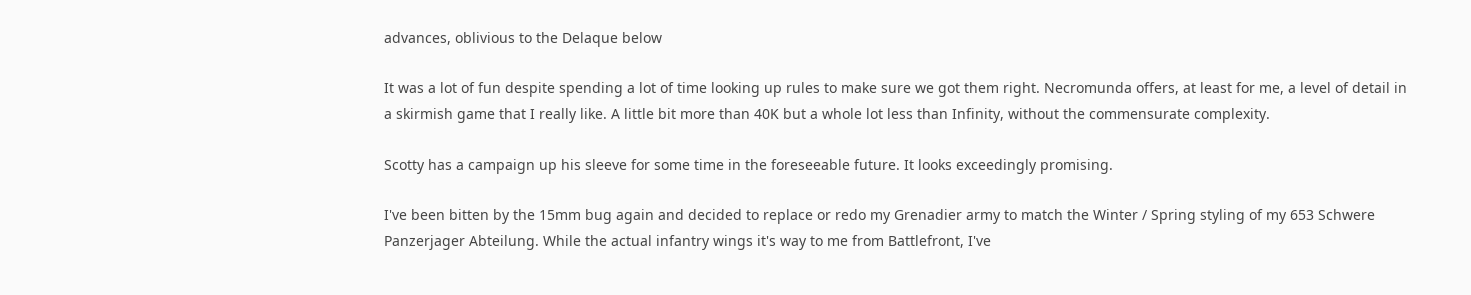advances, oblivious to the Delaque below

It was a lot of fun despite spending a lot of time looking up rules to make sure we got them right. Necromunda offers, at least for me, a level of detail in a skirmish game that I really like. A little bit more than 40K but a whole lot less than Infinity, without the commensurate complexity.

Scotty has a campaign up his sleeve for some time in the foreseeable future. It looks exceedingly promising.

I've been bitten by the 15mm bug again and decided to replace or redo my Grenadier army to match the Winter / Spring styling of my 653 Schwere Panzerjager Abteilung. While the actual infantry wings it's way to me from Battlefront, I've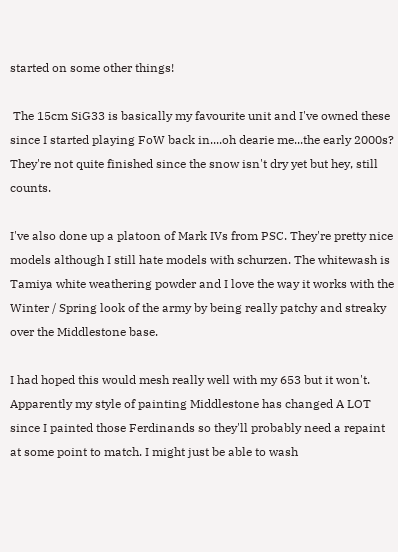started on some other things!

 The 15cm SiG33 is basically my favourite unit and I've owned these since I started playing FoW back in....oh dearie me...the early 2000s? They're not quite finished since the snow isn't dry yet but hey, still counts.

I've also done up a platoon of Mark IVs from PSC. They're pretty nice models although I still hate models with schurzen. The whitewash is Tamiya white weathering powder and I love the way it works with the Winter / Spring look of the army by being really patchy and streaky over the Middlestone base.

I had hoped this would mesh really well with my 653 but it won't. Apparently my style of painting Middlestone has changed A LOT since I painted those Ferdinands so they'll probably need a repaint at some point to match. I might just be able to wash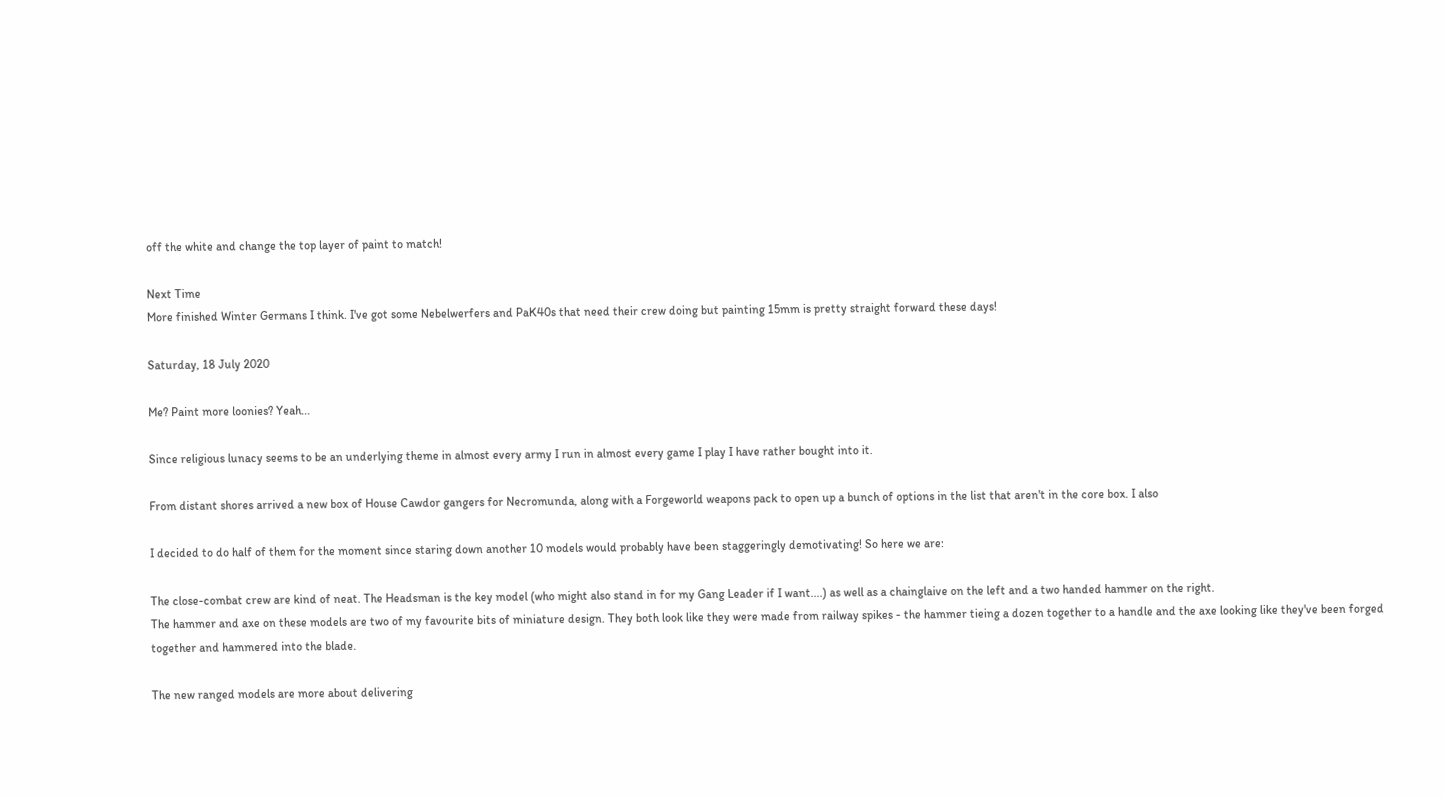off the white and change the top layer of paint to match!

Next Time
More finished Winter Germans I think. I've got some Nebelwerfers and PaK40s that need their crew doing but painting 15mm is pretty straight forward these days!

Saturday, 18 July 2020

Me? Paint more loonies? Yeah...

Since religious lunacy seems to be an underlying theme in almost every army I run in almost every game I play I have rather bought into it.

From distant shores arrived a new box of House Cawdor gangers for Necromunda, along with a Forgeworld weapons pack to open up a bunch of options in the list that aren't in the core box. I also

I decided to do half of them for the moment since staring down another 10 models would probably have been staggeringly demotivating! So here we are:

The close-combat crew are kind of neat. The Headsman is the key model (who might also stand in for my Gang Leader if I want....) as well as a chainglaive on the left and a two handed hammer on the right.
The hammer and axe on these models are two of my favourite bits of miniature design. They both look like they were made from railway spikes - the hammer tieing a dozen together to a handle and the axe looking like they've been forged together and hammered into the blade.

The new ranged models are more about delivering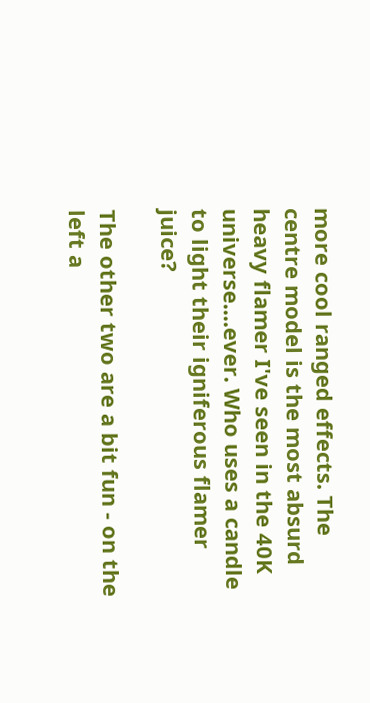more cool ranged effects. The centre model is the most absurd heavy flamer I've seen in the 40K universe....ever. Who uses a candle to light their igniferous flamer juice?

The other two are a bit fun - on the left a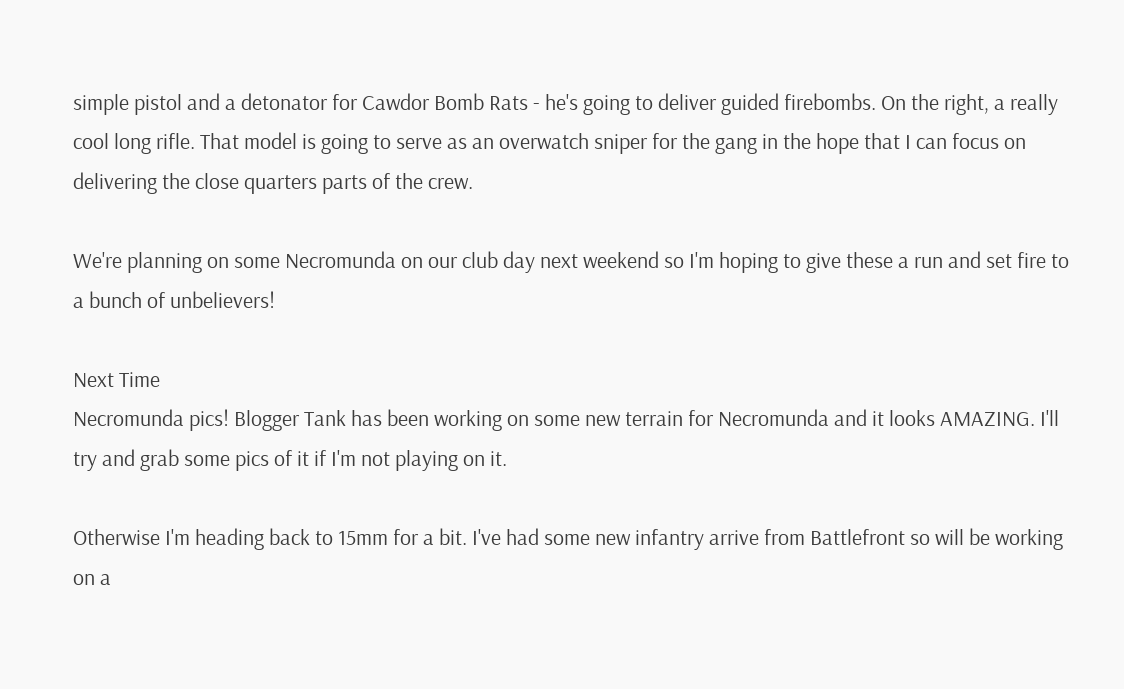simple pistol and a detonator for Cawdor Bomb Rats - he's going to deliver guided firebombs. On the right, a really cool long rifle. That model is going to serve as an overwatch sniper for the gang in the hope that I can focus on delivering the close quarters parts of the crew.

We're planning on some Necromunda on our club day next weekend so I'm hoping to give these a run and set fire to a bunch of unbelievers!

Next Time
Necromunda pics! Blogger Tank has been working on some new terrain for Necromunda and it looks AMAZING. I'll try and grab some pics of it if I'm not playing on it.

Otherwise I'm heading back to 15mm for a bit. I've had some new infantry arrive from Battlefront so will be working on a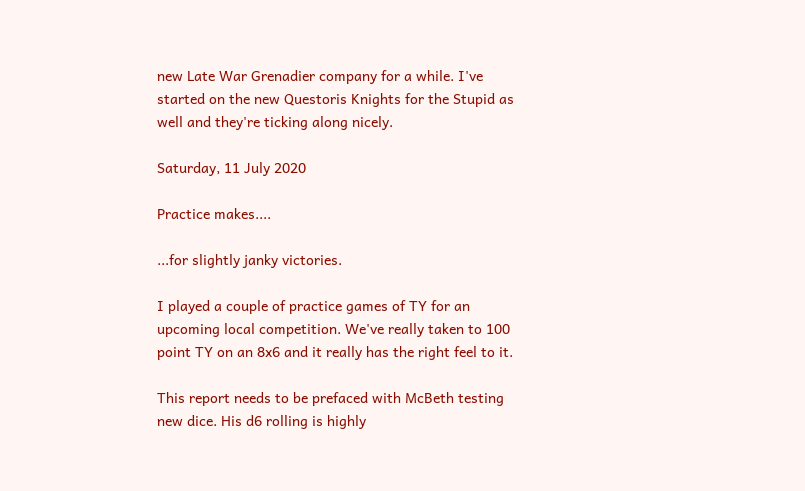new Late War Grenadier company for a while. I've started on the new Questoris Knights for the Stupid as well and they're ticking along nicely.

Saturday, 11 July 2020

Practice makes....

...for slightly janky victories.

I played a couple of practice games of TY for an upcoming local competition. We've really taken to 100 point TY on an 8x6 and it really has the right feel to it.

This report needs to be prefaced with McBeth testing new dice. His d6 rolling is highly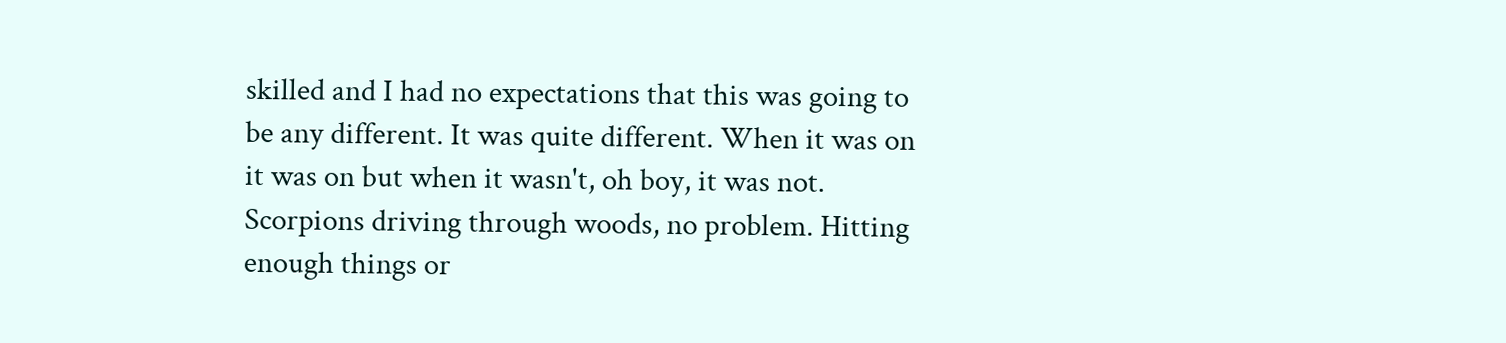skilled and I had no expectations that this was going to be any different. It was quite different. When it was on it was on but when it wasn't, oh boy, it was not. Scorpions driving through woods, no problem. Hitting enough things or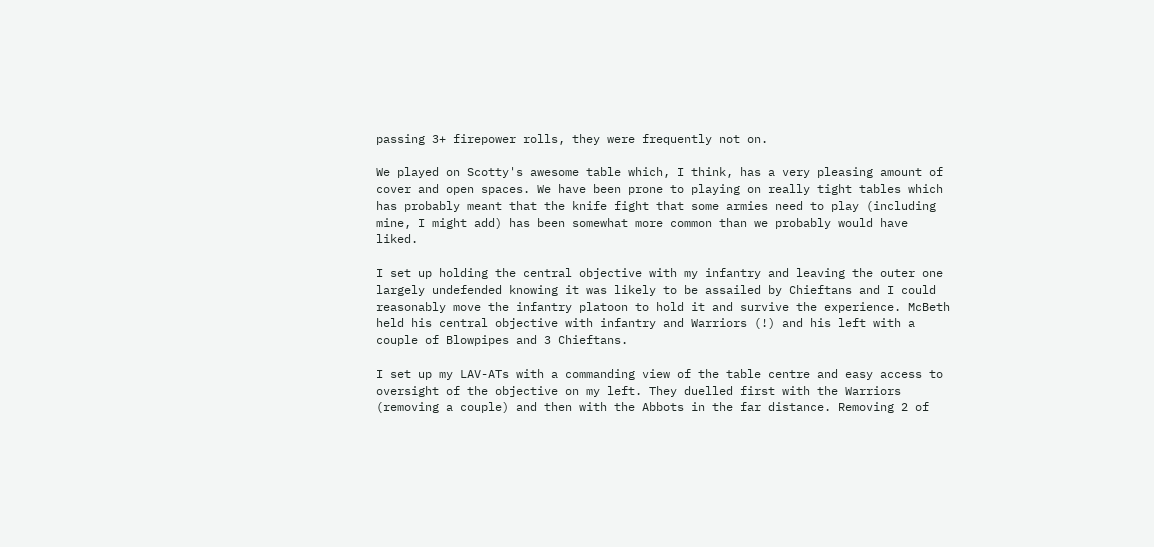passing 3+ firepower rolls, they were frequently not on.

We played on Scotty's awesome table which, I think, has a very pleasing amount of cover and open spaces. We have been prone to playing on really tight tables which has probably meant that the knife fight that some armies need to play (including mine, I might add) has been somewhat more common than we probably would have liked.

I set up holding the central objective with my infantry and leaving the outer one largely undefended knowing it was likely to be assailed by Chieftans and I could reasonably move the infantry platoon to hold it and survive the experience. McBeth held his central objective with infantry and Warriors (!) and his left with a couple of Blowpipes and 3 Chieftans.

I set up my LAV-ATs with a commanding view of the table centre and easy access to oversight of the objective on my left. They duelled first with the Warriors (removing a couple) and then with the Abbots in the far distance. Removing 2 of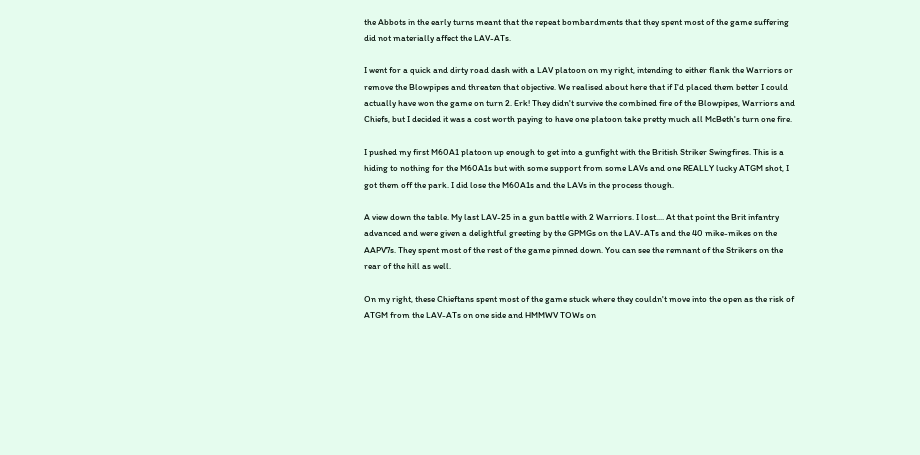the Abbots in the early turns meant that the repeat bombardments that they spent most of the game suffering did not materially affect the LAV-ATs.

I went for a quick and dirty road dash with a LAV platoon on my right, intending to either flank the Warriors or remove the Blowpipes and threaten that objective. We realised about here that if I'd placed them better I could actually have won the game on turn 2. Erk! They didn't survive the combined fire of the Blowpipes, Warriors and Chiefs, but I decided it was a cost worth paying to have one platoon take pretty much all McBeth's turn one fire.

I pushed my first M60A1 platoon up enough to get into a gunfight with the British Striker Swingfires. This is a hiding to nothing for the M60A1s but with some support from some LAVs and one REALLY lucky ATGM shot, I got them off the park. I did lose the M60A1s and the LAVs in the process though.

A view down the table. My last LAV-25 in a gun battle with 2 Warriors. I lost.... At that point the Brit infantry advanced and were given a delightful greeting by the GPMGs on the LAV-ATs and the 40 mike-mikes on the AAPV7s. They spent most of the rest of the game pinned down. You can see the remnant of the Strikers on the rear of the hill as well.

On my right, these Chieftans spent most of the game stuck where they couldn't move into the open as the risk of ATGM from the LAV-ATs on one side and HMMWV TOWs on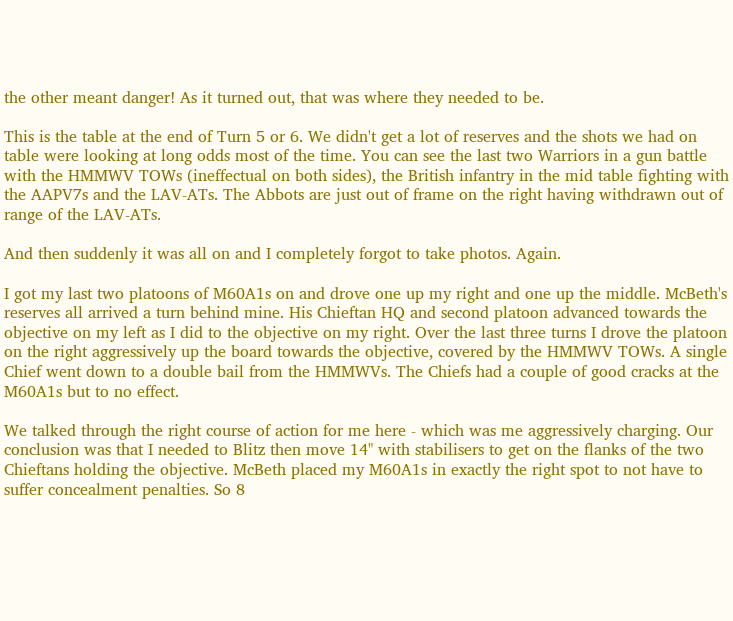the other meant danger! As it turned out, that was where they needed to be.

This is the table at the end of Turn 5 or 6. We didn't get a lot of reserves and the shots we had on table were looking at long odds most of the time. You can see the last two Warriors in a gun battle with the HMMWV TOWs (ineffectual on both sides), the British infantry in the mid table fighting with the AAPV7s and the LAV-ATs. The Abbots are just out of frame on the right having withdrawn out of range of the LAV-ATs.

And then suddenly it was all on and I completely forgot to take photos. Again.

I got my last two platoons of M60A1s on and drove one up my right and one up the middle. McBeth's reserves all arrived a turn behind mine. His Chieftan HQ and second platoon advanced towards the objective on my left as I did to the objective on my right. Over the last three turns I drove the platoon on the right aggressively up the board towards the objective, covered by the HMMWV TOWs. A single Chief went down to a double bail from the HMMWVs. The Chiefs had a couple of good cracks at the M60A1s but to no effect.

We talked through the right course of action for me here - which was me aggressively charging. Our conclusion was that I needed to Blitz then move 14" with stabilisers to get on the flanks of the two Chieftans holding the objective. McBeth placed my M60A1s in exactly the right spot to not have to suffer concealment penalties. So 8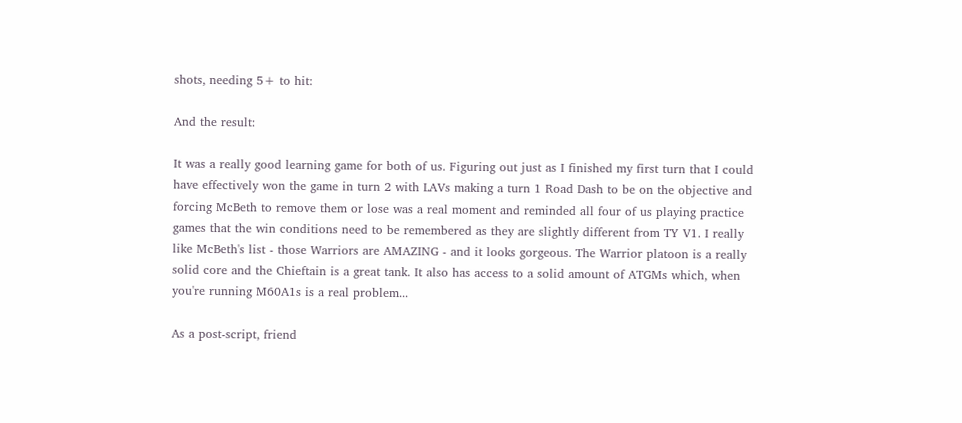shots, needing 5+ to hit:

And the result:

It was a really good learning game for both of us. Figuring out just as I finished my first turn that I could have effectively won the game in turn 2 with LAVs making a turn 1 Road Dash to be on the objective and forcing McBeth to remove them or lose was a real moment and reminded all four of us playing practice games that the win conditions need to be remembered as they are slightly different from TY V1. I really like McBeth's list - those Warriors are AMAZING - and it looks gorgeous. The Warrior platoon is a really solid core and the Chieftain is a great tank. It also has access to a solid amount of ATGMs which, when you're running M60A1s is a real problem...

As a post-script, friend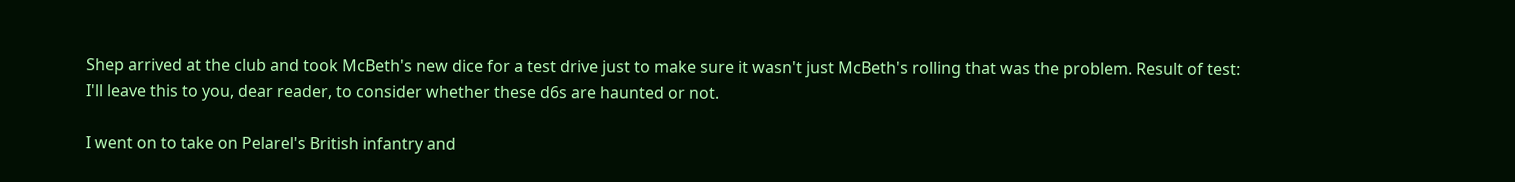Shep arrived at the club and took McBeth's new dice for a test drive just to make sure it wasn't just McBeth's rolling that was the problem. Result of test:
I'll leave this to you, dear reader, to consider whether these d6s are haunted or not.

I went on to take on Pelarel's British infantry and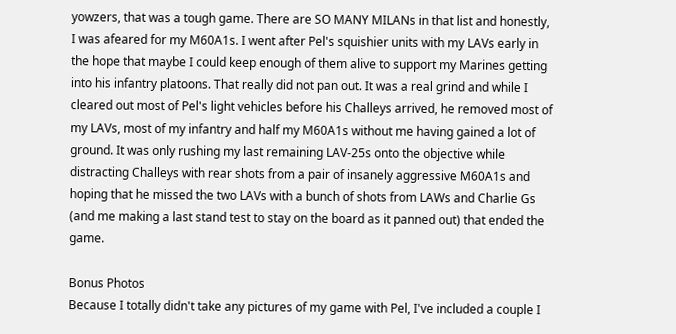yowzers, that was a tough game. There are SO MANY MILANs in that list and honestly, I was afeared for my M60A1s. I went after Pel's squishier units with my LAVs early in the hope that maybe I could keep enough of them alive to support my Marines getting into his infantry platoons. That really did not pan out. It was a real grind and while I cleared out most of Pel's light vehicles before his Challeys arrived, he removed most of my LAVs, most of my infantry and half my M60A1s without me having gained a lot of ground. It was only rushing my last remaining LAV-25s onto the objective while distracting Challeys with rear shots from a pair of insanely aggressive M60A1s and hoping that he missed the two LAVs with a bunch of shots from LAWs and Charlie Gs (and me making a last stand test to stay on the board as it panned out) that ended the game.

Bonus Photos
Because I totally didn't take any pictures of my game with Pel, I've included a couple I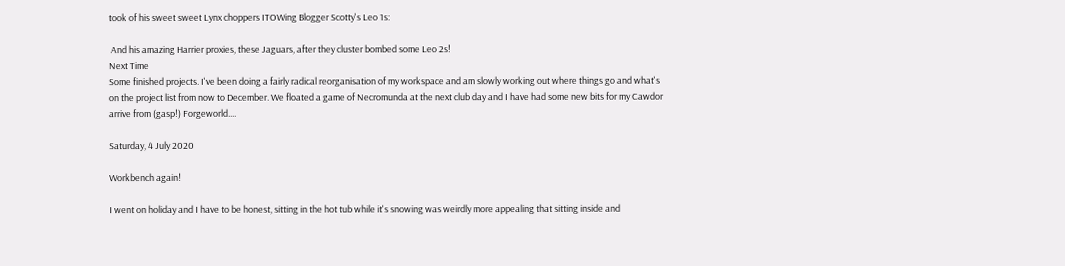took of his sweet sweet Lynx choppers ITOWing Blogger Scotty's Leo 1s:

 And his amazing Harrier proxies, these Jaguars, after they cluster bombed some Leo 2s!
Next Time
Some finished projects. I've been doing a fairly radical reorganisation of my workspace and am slowly working out where things go and what's on the project list from now to December. We floated a game of Necromunda at the next club day and I have had some new bits for my Cawdor arrive from (gasp!) Forgeworld....

Saturday, 4 July 2020

Workbench again!

I went on holiday and I have to be honest, sitting in the hot tub while it's snowing was weirdly more appealing that sitting inside and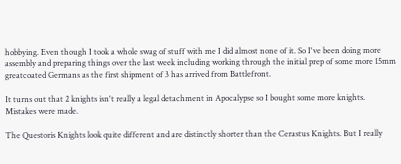hobbying. Even though I took a whole swag of stuff with me I did almost none of it. So I've been doing more assembly and preparing things over the last week including working through the initial prep of some more 15mm greatcoated Germans as the first shipment of 3 has arrived from Battlefront.

It turns out that 2 knights isn't really a legal detachment in Apocalypse so I bought some more knights. Mistakes were made.

The Questoris Knights look quite different and are distinctly shorter than the Cerastus Knights. But I really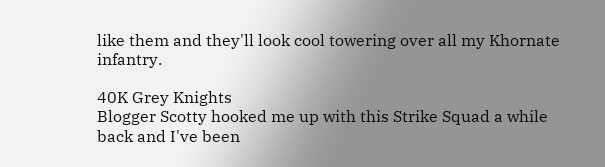like them and they'll look cool towering over all my Khornate infantry.

40K Grey Knights
Blogger Scotty hooked me up with this Strike Squad a while back and I've been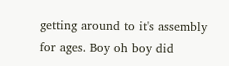getting around to it's assembly for ages. Boy oh boy did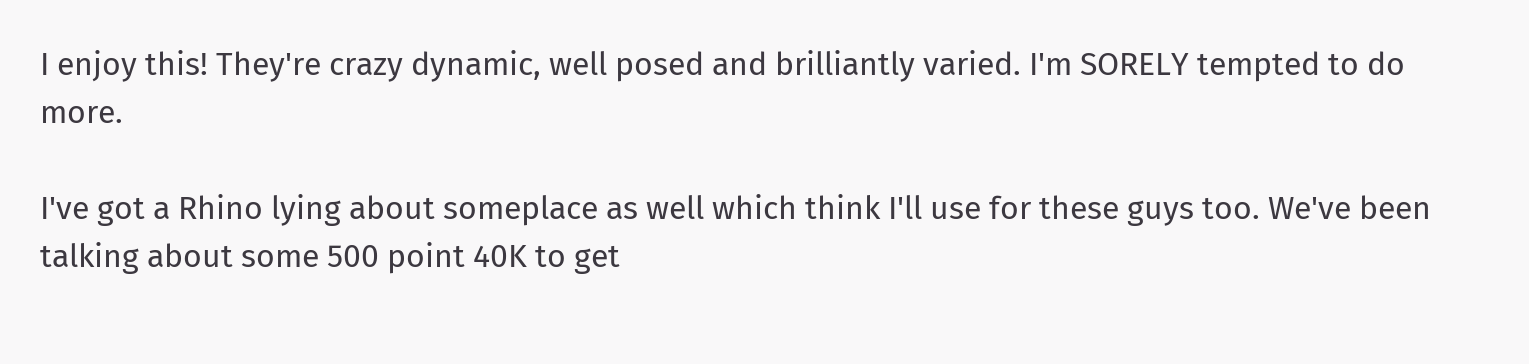I enjoy this! They're crazy dynamic, well posed and brilliantly varied. I'm SORELY tempted to do more.

I've got a Rhino lying about someplace as well which think I'll use for these guys too. We've been talking about some 500 point 40K to get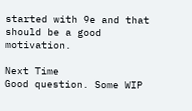started with 9e and that should be a good motivation.

Next Time
Good question. Some WIP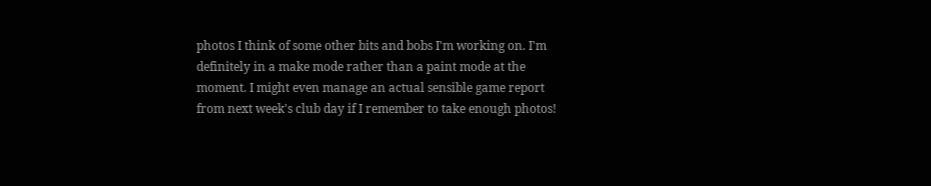photos I think of some other bits and bobs I'm working on. I'm definitely in a make mode rather than a paint mode at the moment. I might even manage an actual sensible game report from next week's club day if I remember to take enough photos!